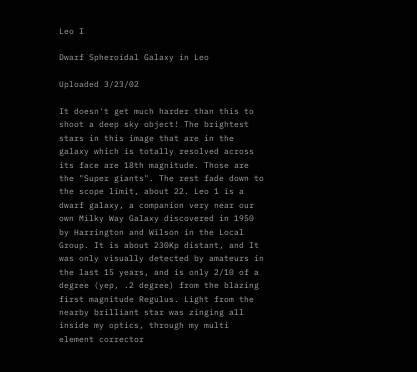Leo I

Dwarf Spheroidal Galaxy in Leo

Uploaded 3/23/02

It doesn't get much harder than this to shoot a deep sky object! The brightest stars in this image that are in the galaxy which is totally resolved across its face are 18th magnitude. Those are the "Super giants". The rest fade down to the scope limit, about 22. Leo 1 is a dwarf galaxy, a companion very near our own Milky Way Galaxy discovered in 1950 by Harrington and Wilson in the Local Group. It is about 230Kp distant, and It was only visually detected by amateurs in the last 15 years, and is only 2/10 of a degree (yep, .2 degree) from the blazing first magnitude Regulus. Light from the nearby brilliant star was zinging all inside my optics, through my multi element corrector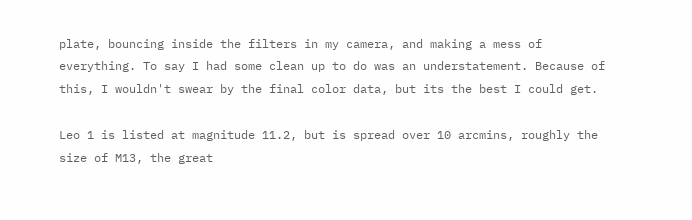plate, bouncing inside the filters in my camera, and making a mess of everything. To say I had some clean up to do was an understatement. Because of this, I wouldn't swear by the final color data, but its the best I could get.

Leo 1 is listed at magnitude 11.2, but is spread over 10 arcmins, roughly the size of M13, the great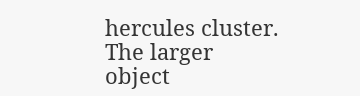hercules cluster. The larger object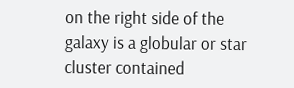on the right side of the galaxy is a globular or star cluster contained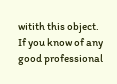witith this object. If you know of any good professional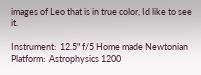images of Leo that is in true color, Id like to see it.

Instrument:  12.5" f/5 Home made Newtonian
Platform:  Astrophysics 1200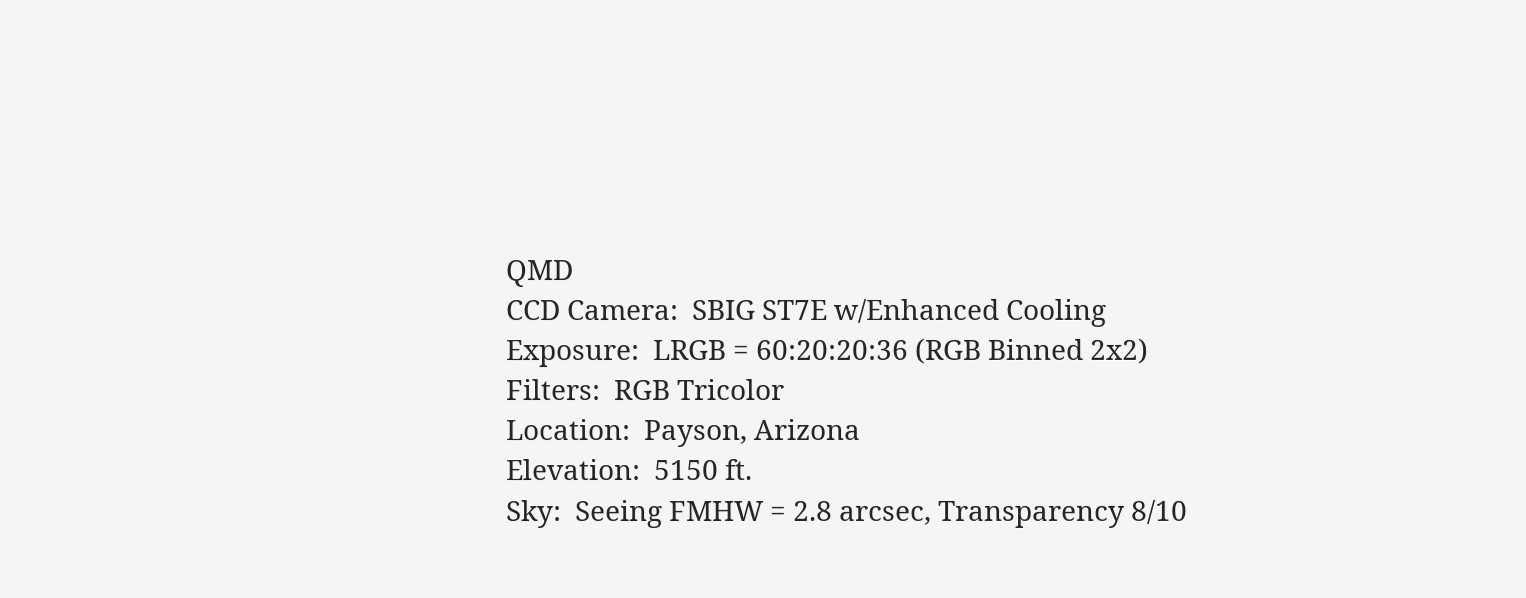QMD
CCD Camera:  SBIG ST7E w/Enhanced Cooling
Exposure:  LRGB = 60:20:20:36 (RGB Binned 2x2)
Filters:  RGB Tricolor
Location:  Payson, Arizona
Elevation:  5150 ft.
Sky:  Seeing FMHW = 2.8 arcsec, Transparency 8/10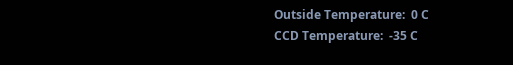Outside Temperature:  0 C
CCD Temperature:  -35 C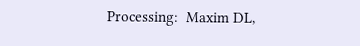Processing:  Maxim DL,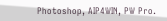Photoshop, AIP4WIN, PW Pro.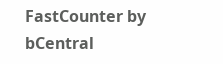FastCounter by bCentral